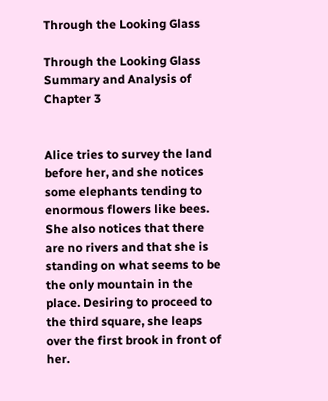Through the Looking Glass

Through the Looking Glass Summary and Analysis of Chapter 3


Alice tries to survey the land before her, and she notices some elephants tending to enormous flowers like bees. She also notices that there are no rivers and that she is standing on what seems to be the only mountain in the place. Desiring to proceed to the third square, she leaps over the first brook in front of her.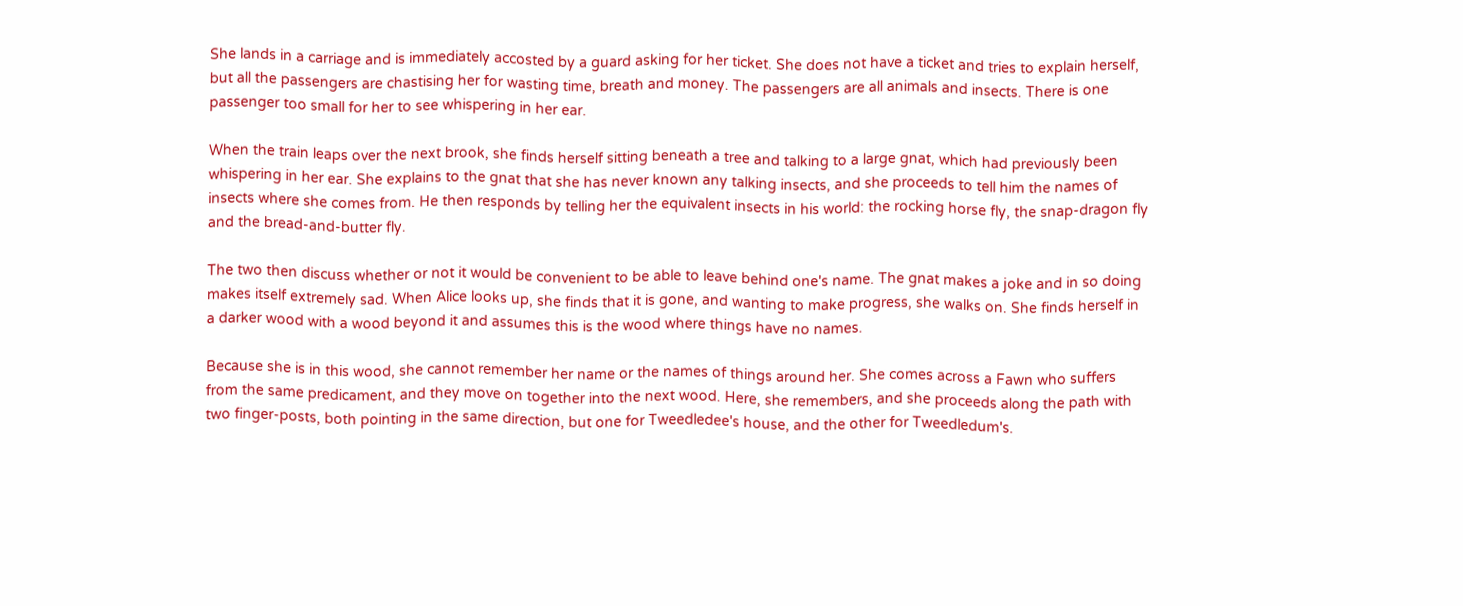She lands in a carriage and is immediately accosted by a guard asking for her ticket. She does not have a ticket and tries to explain herself, but all the passengers are chastising her for wasting time, breath and money. The passengers are all animals and insects. There is one passenger too small for her to see whispering in her ear.

When the train leaps over the next brook, she finds herself sitting beneath a tree and talking to a large gnat, which had previously been whispering in her ear. She explains to the gnat that she has never known any talking insects, and she proceeds to tell him the names of insects where she comes from. He then responds by telling her the equivalent insects in his world: the rocking horse fly, the snap-dragon fly and the bread-and-butter fly.

The two then discuss whether or not it would be convenient to be able to leave behind one's name. The gnat makes a joke and in so doing makes itself extremely sad. When Alice looks up, she finds that it is gone, and wanting to make progress, she walks on. She finds herself in a darker wood with a wood beyond it and assumes this is the wood where things have no names.

Because she is in this wood, she cannot remember her name or the names of things around her. She comes across a Fawn who suffers from the same predicament, and they move on together into the next wood. Here, she remembers, and she proceeds along the path with two finger-posts, both pointing in the same direction, but one for Tweedledee's house, and the other for Tweedledum's.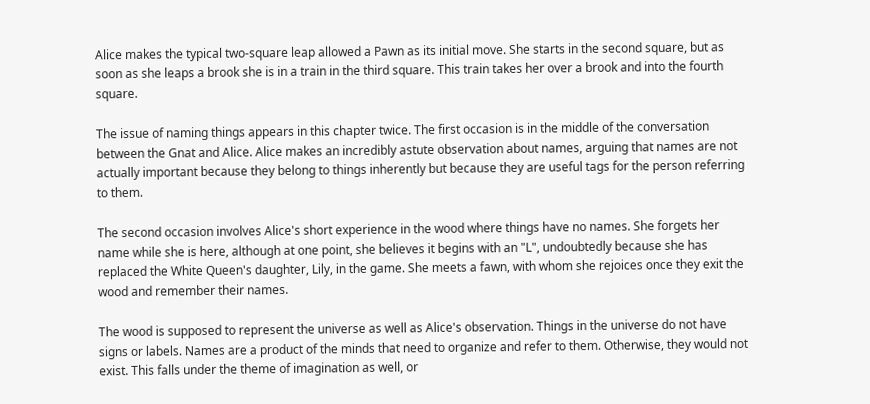Alice makes the typical two-square leap allowed a Pawn as its initial move. She starts in the second square, but as soon as she leaps a brook she is in a train in the third square. This train takes her over a brook and into the fourth square.

The issue of naming things appears in this chapter twice. The first occasion is in the middle of the conversation between the Gnat and Alice. Alice makes an incredibly astute observation about names, arguing that names are not actually important because they belong to things inherently but because they are useful tags for the person referring to them.

The second occasion involves Alice's short experience in the wood where things have no names. She forgets her name while she is here, although at one point, she believes it begins with an "L", undoubtedly because she has replaced the White Queen's daughter, Lily, in the game. She meets a fawn, with whom she rejoices once they exit the wood and remember their names.

The wood is supposed to represent the universe as well as Alice's observation. Things in the universe do not have signs or labels. Names are a product of the minds that need to organize and refer to them. Otherwise, they would not exist. This falls under the theme of imagination as well, or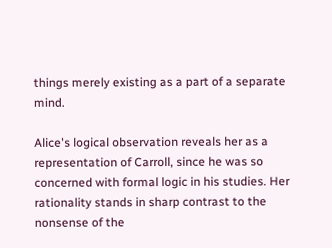things merely existing as a part of a separate mind.

Alice's logical observation reveals her as a representation of Carroll, since he was so concerned with formal logic in his studies. Her rationality stands in sharp contrast to the nonsense of the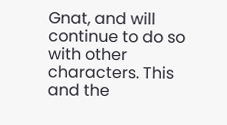Gnat, and will continue to do so with other characters. This and the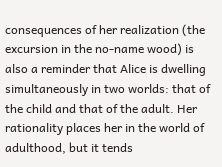consequences of her realization (the excursion in the no-name wood) is also a reminder that Alice is dwelling simultaneously in two worlds: that of the child and that of the adult. Her rationality places her in the world of adulthood, but it tends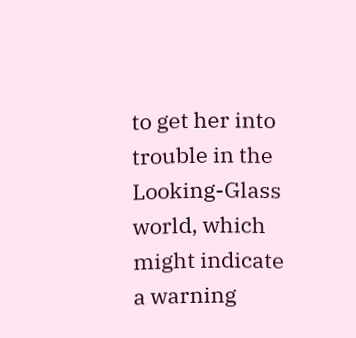to get her into trouble in the Looking-Glass world, which might indicate a warning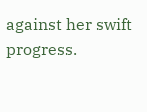against her swift progress.